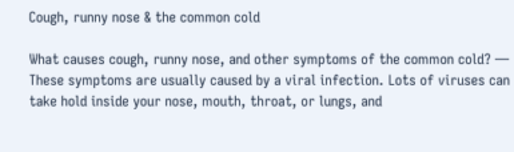Cough, runny nose & the common cold

What causes cough, runny nose, and other symptoms of the common cold? — These symptoms are usually caused by a viral infection. Lots of viruses can take hold inside your nose, mouth, throat, or lungs, and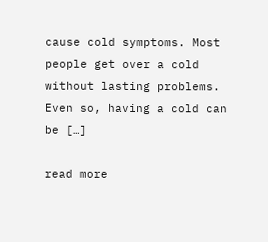cause cold symptoms. Most people get over a cold without lasting problems. Even so, having a cold can be […]

read more